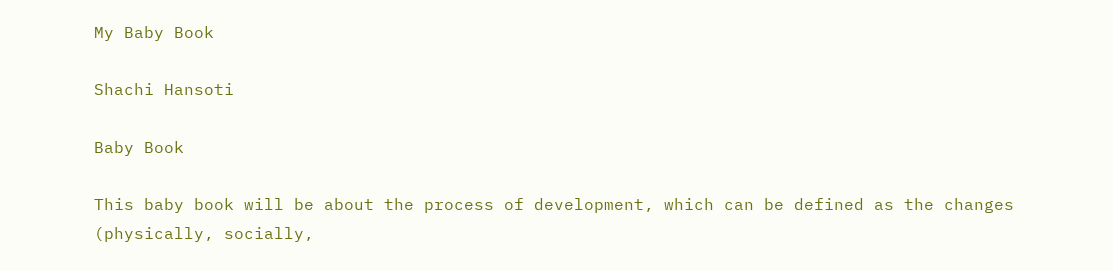My Baby Book

Shachi Hansoti

Baby Book

This baby book will be about the process of development, which can be defined as the changes (physically, socially,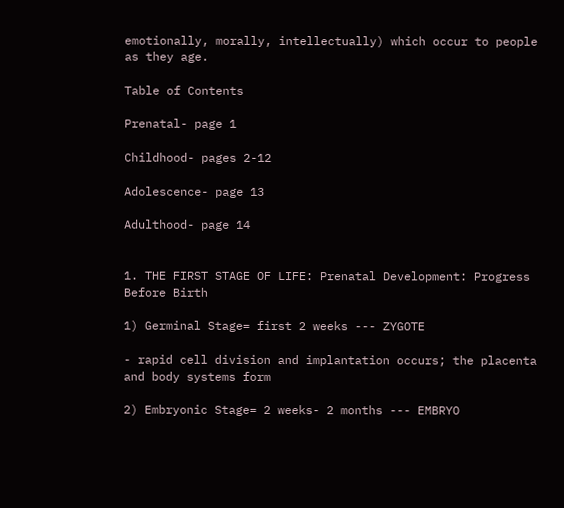emotionally, morally, intellectually) which occur to people as they age.

Table of Contents

Prenatal- page 1

Childhood- pages 2-12

Adolescence- page 13

Adulthood- page 14


1. THE FIRST STAGE OF LIFE: Prenatal Development: Progress Before Birth

1) Germinal Stage= first 2 weeks --- ZYGOTE

- rapid cell division and implantation occurs; the placenta and body systems form

2) Embryonic Stage= 2 weeks- 2 months --- EMBRYO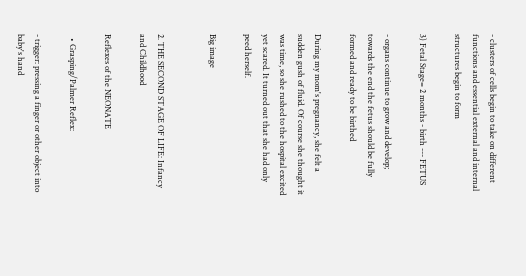- clusters of cells begin to take on different functions and essential external and internal structures begin to form

3) Fetal Stage= 2 months - birth --- FETUS

- organs continue to grow and develop; towards the end the fetus should be fully formed and ready to be birthed

During my mom's pregnancy, she felt a sudden gush of fluid. Of course she thought it was time, so she rushed to the hospital excited yet scared. It turned out that she had only peed herself.

Big image


2. THE SECOND STAGE OF LIFE: Infancy and Childhood

Reflexes of the NEONATE

  • Grasping/Palmer Reflex:

- trigger: pressing a finger or other object into baby's hand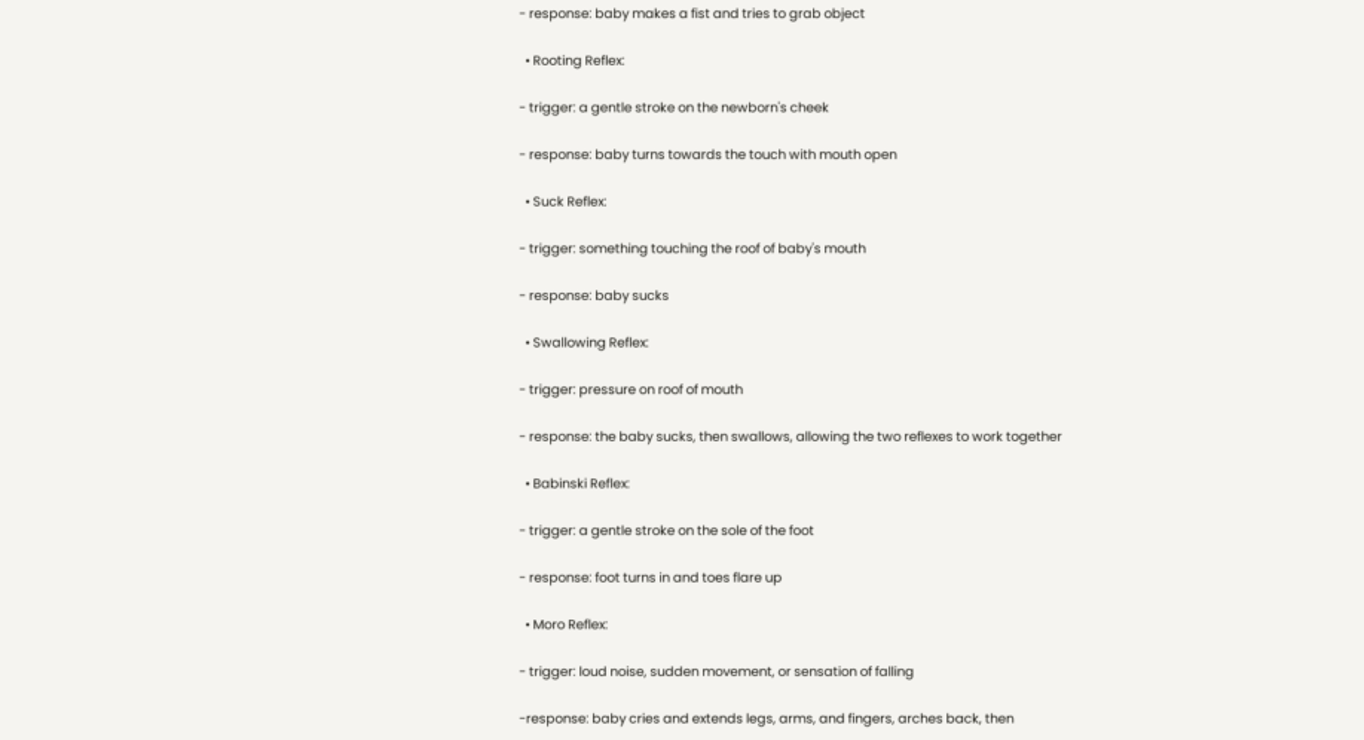- response: baby makes a fist and tries to grab object

  • Rooting Reflex:

- trigger: a gentle stroke on the newborn's cheek

- response: baby turns towards the touch with mouth open

  • Suck Reflex:

- trigger: something touching the roof of baby's mouth

- response: baby sucks

  • Swallowing Reflex:

- trigger: pressure on roof of mouth

- response: the baby sucks, then swallows, allowing the two reflexes to work together

  • Babinski Reflex:

- trigger: a gentle stroke on the sole of the foot

- response: foot turns in and toes flare up

  • Moro Reflex:

- trigger: loud noise, sudden movement, or sensation of falling

-response: baby cries and extends legs, arms, and fingers, arches back, then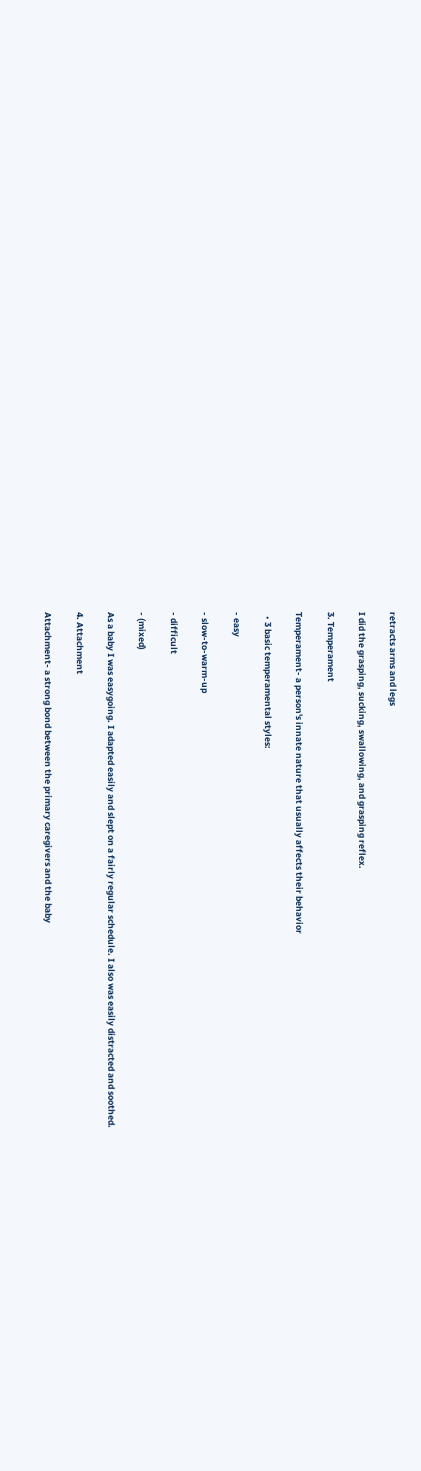retracts arms and legs

I did the grasping, sucking, swallowing, and grasping reflex.

3. Temperament

Temperament- a person's innate nature that usually affects their behavior

  • 3 basic temperamental styles:

- easy

- slow-to-warm-up

- difficult

- (mixed)

As a baby I was easygoing. I adapted easily and slept on a fairly regular schedule. I also was easily distracted and soothed.

4. Attachment

Attachment- a strong bond between the primary caregivers and the baby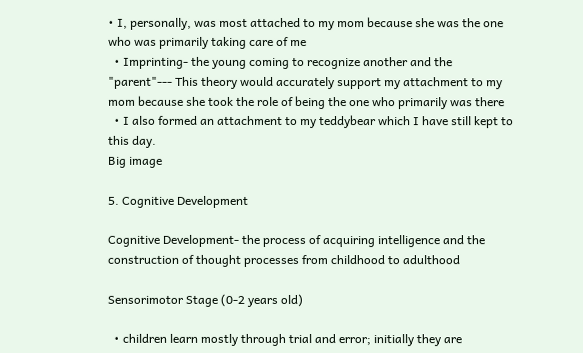• I, personally, was most attached to my mom because she was the one who was primarily taking care of me
  • Imprinting- the young coming to recognize another and the "parent"--- This theory would accurately support my attachment to my mom because she took the role of being the one who primarily was there
  • I also formed an attachment to my teddybear which I have still kept to this day.
Big image

5. Cognitive Development

Cognitive Development- the process of acquiring intelligence and the construction of thought processes from childhood to adulthood

Sensorimotor Stage (0-2 years old)

  • children learn mostly through trial and error; initially they are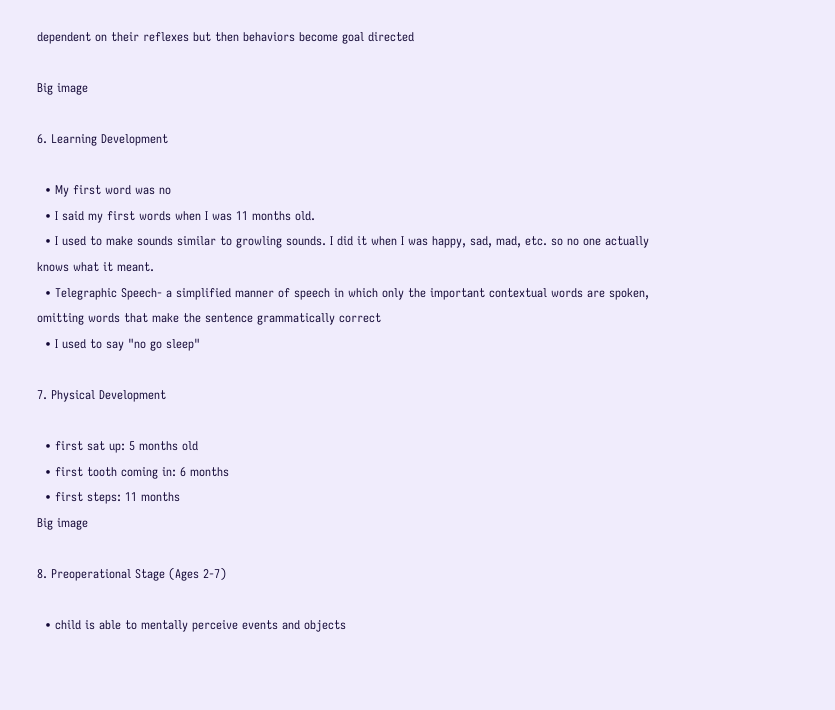dependent on their reflexes but then behaviors become goal directed

Big image

6. Learning Development

  • My first word was no
  • I said my first words when I was 11 months old.
  • I used to make sounds similar to growling sounds. I did it when I was happy, sad, mad, etc. so no one actually knows what it meant.
  • Telegraphic Speech- a simplified manner of speech in which only the important contextual words are spoken, omitting words that make the sentence grammatically correct
  • I used to say "no go sleep"

7. Physical Development

  • first sat up: 5 months old
  • first tooth coming in: 6 months
  • first steps: 11 months
Big image

8. Preoperational Stage (Ages 2-7)

  • child is able to mentally perceive events and objects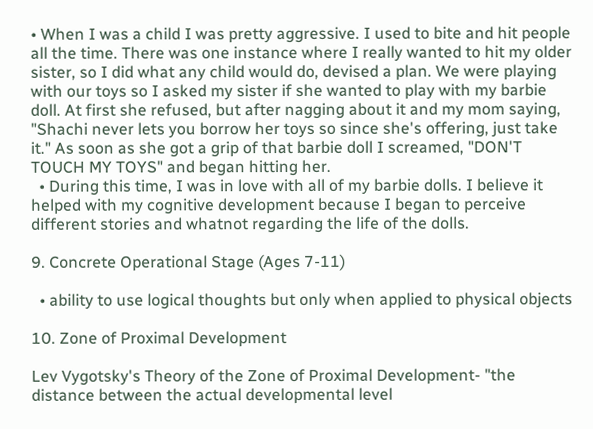• When I was a child I was pretty aggressive. I used to bite and hit people all the time. There was one instance where I really wanted to hit my older sister, so I did what any child would do, devised a plan. We were playing with our toys so I asked my sister if she wanted to play with my barbie doll. At first she refused, but after nagging about it and my mom saying, "Shachi never lets you borrow her toys so since she's offering, just take it." As soon as she got a grip of that barbie doll I screamed, "DON'T TOUCH MY TOYS" and began hitting her.
  • During this time, I was in love with all of my barbie dolls. I believe it helped with my cognitive development because I began to perceive different stories and whatnot regarding the life of the dolls.

9. Concrete Operational Stage (Ages 7-11)

  • ability to use logical thoughts but only when applied to physical objects

10. Zone of Proximal Development

Lev Vygotsky's Theory of the Zone of Proximal Development- "the distance between the actual developmental level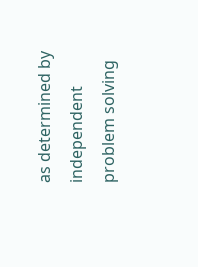as determined by independent problem solving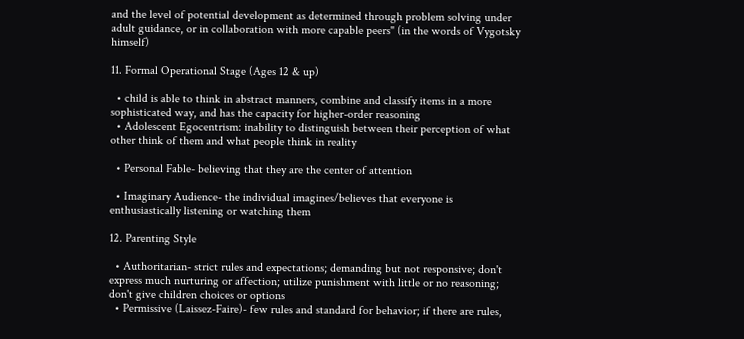and the level of potential development as determined through problem solving under adult guidance, or in collaboration with more capable peers" (in the words of Vygotsky himself)

11. Formal Operational Stage (Ages 12 & up)

  • child is able to think in abstract manners, combine and classify items in a more sophisticated way, and has the capacity for higher-order reasoning
  • Adolescent Egocentrism: inability to distinguish between their perception of what other think of them and what people think in reality

  • Personal Fable- believing that they are the center of attention

  • Imaginary Audience- the individual imagines/believes that everyone is enthusiastically listening or watching them

12. Parenting Style

  • Authoritarian- strict rules and expectations; demanding but not responsive; don't express much nurturing or affection; utilize punishment with little or no reasoning; don't give children choices or options
  • Permissive (Laissez-Faire)- few rules and standard for behavior; if there are rules,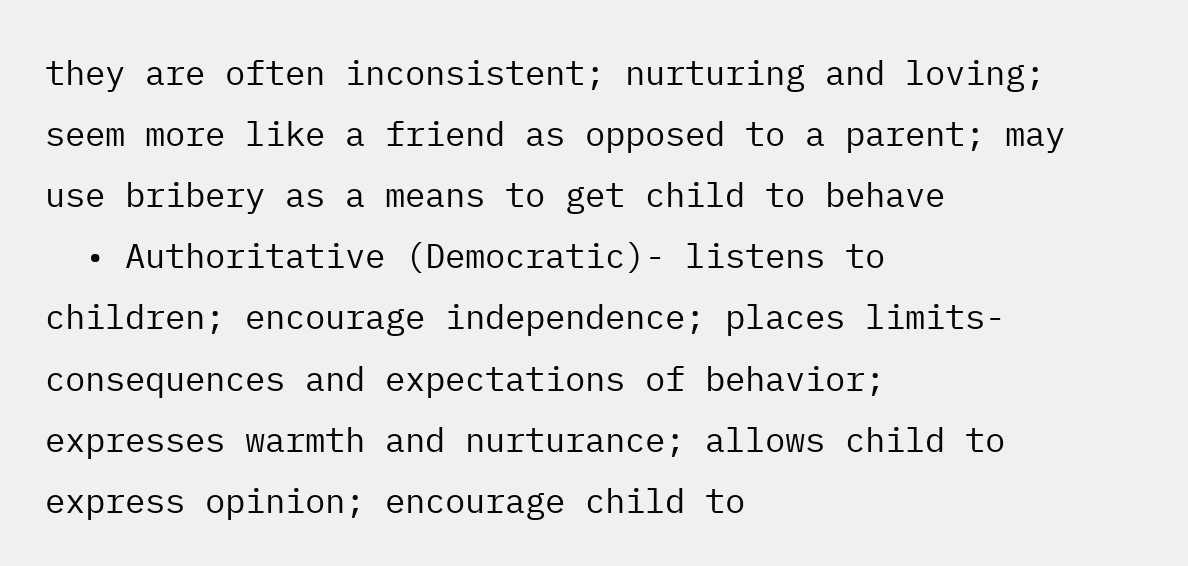they are often inconsistent; nurturing and loving; seem more like a friend as opposed to a parent; may use bribery as a means to get child to behave
  • Authoritative (Democratic)- listens to children; encourage independence; places limits- consequences and expectations of behavior; expresses warmth and nurturance; allows child to express opinion; encourage child to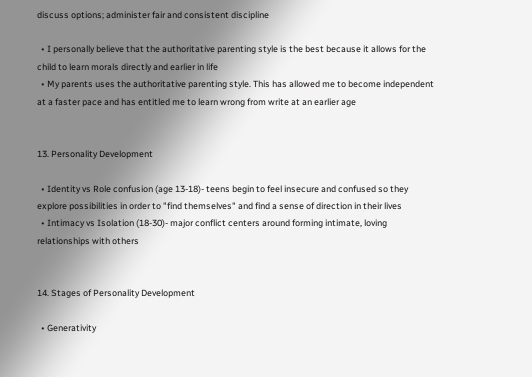discuss options; administer fair and consistent discipline

  • I personally believe that the authoritative parenting style is the best because it allows for the child to learn morals directly and earlier in life
  • My parents uses the authoritative parenting style. This has allowed me to become independent at a faster pace and has entitled me to learn wrong from write at an earlier age


13. Personality Development

  • Identity vs Role confusion (age 13-18)- teens begin to feel insecure and confused so they explore possibilities in order to "find themselves" and find a sense of direction in their lives
  • Intimacy vs Isolation (18-30)- major conflict centers around forming intimate, loving relationships with others


14. Stages of Personality Development

  • Generativity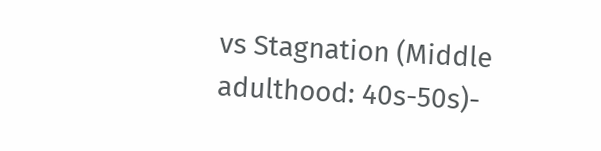vs Stagnation (Middle adulthood: 40s-50s)-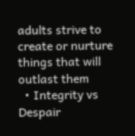adults strive to create or nurture things that will outlast them
  • Integrity vs Despair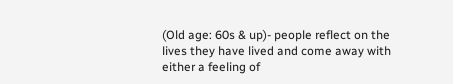(Old age: 60s & up)- people reflect on the lives they have lived and come away with either a feeling of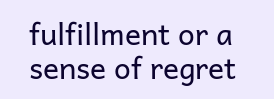fulfillment or a sense of regret